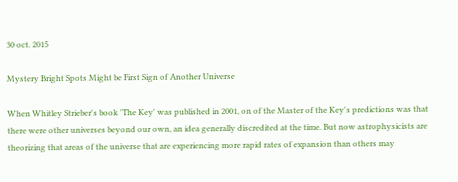30 oct. 2015

Mystery Bright Spots Might be First Sign of Another Universe

When Whitley Strieber's book 'The Key' was published in 2001, on of the Master of the Key's predictions was that there were other universes beyond our own, an idea generally discredited at the time. But now astrophysicists are theorizing that areas of the universe that are experiencing more rapid rates of expansion than others may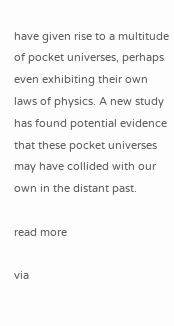have given rise to a multitude of pocket universes, perhaps even exhibiting their own laws of physics. A new study has found potential evidence that these pocket universes may have collided with our own in the distant past.

read more

via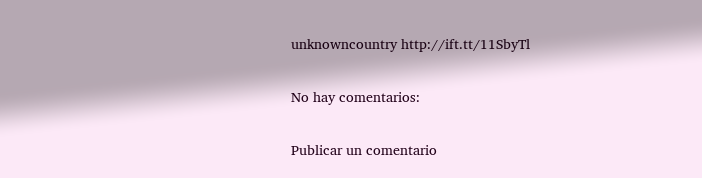unknowncountry http://ift.tt/11SbyTl

No hay comentarios:

Publicar un comentario